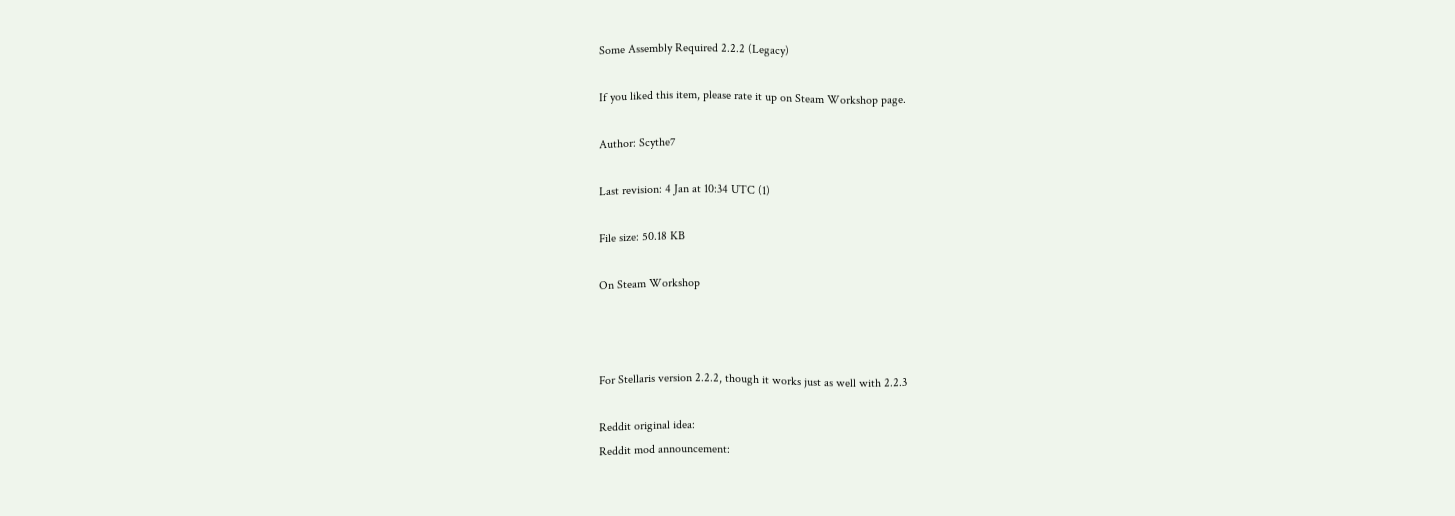Some Assembly Required 2.2.2 (Legacy)

If you liked this item, please rate it up on Steam Workshop page.

Author: Scythe7

Last revision: 4 Jan at 10:34 UTC (1)

File size: 50.18 KB

On Steam Workshop



For Stellaris version 2.2.2, though it works just as well with 2.2.3

Reddit original idea:
Reddit mod announcement: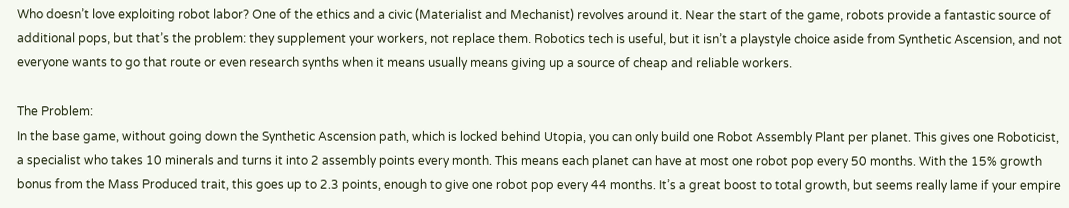Who doesn’t love exploiting robot labor? One of the ethics and a civic (Materialist and Mechanist) revolves around it. Near the start of the game, robots provide a fantastic source of additional pops, but that’s the problem: they supplement your workers, not replace them. Robotics tech is useful, but it isn’t a playstyle choice aside from Synthetic Ascension, and not everyone wants to go that route or even research synths when it means usually means giving up a source of cheap and reliable workers.

The Problem:
In the base game, without going down the Synthetic Ascension path, which is locked behind Utopia, you can only build one Robot Assembly Plant per planet. This gives one Roboticist, a specialist who takes 10 minerals and turns it into 2 assembly points every month. This means each planet can have at most one robot pop every 50 months. With the 15% growth bonus from the Mass Produced trait, this goes up to 2.3 points, enough to give one robot pop every 44 months. It’s a great boost to total growth, but seems really lame if your empire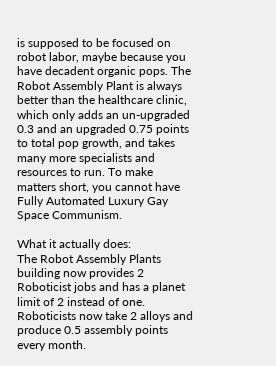is supposed to be focused on robot labor, maybe because you have decadent organic pops. The Robot Assembly Plant is always better than the healthcare clinic, which only adds an un-upgraded 0.3 and an upgraded 0.75 points to total pop growth, and takes many more specialists and resources to run. To make matters short, you cannot have Fully Automated Luxury Gay Space Communism.

What it actually does:
The Robot Assembly Plants building now provides 2 Roboticist jobs and has a planet limit of 2 instead of one.
Roboticists now take 2 alloys and produce 0.5 assembly points every month.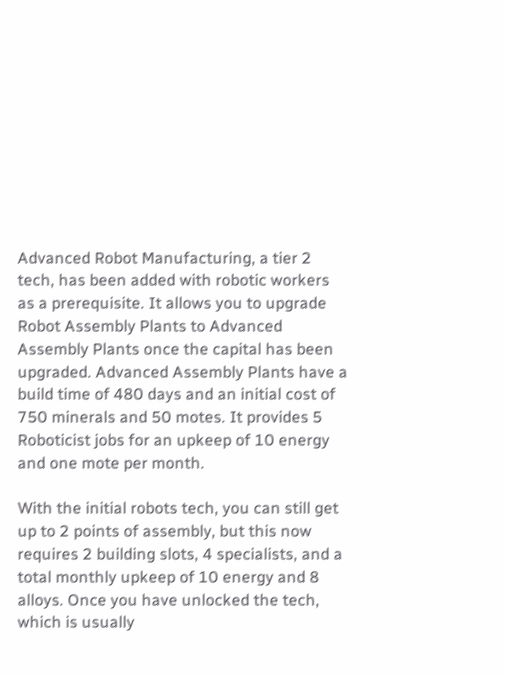Advanced Robot Manufacturing, a tier 2 tech, has been added with robotic workers as a prerequisite. It allows you to upgrade Robot Assembly Plants to Advanced Assembly Plants once the capital has been upgraded. Advanced Assembly Plants have a build time of 480 days and an initial cost of 750 minerals and 50 motes. It provides 5 Roboticist jobs for an upkeep of 10 energy and one mote per month.

With the initial robots tech, you can still get up to 2 points of assembly, but this now requires 2 building slots, 4 specialists, and a total monthly upkeep of 10 energy and 8 alloys. Once you have unlocked the tech, which is usually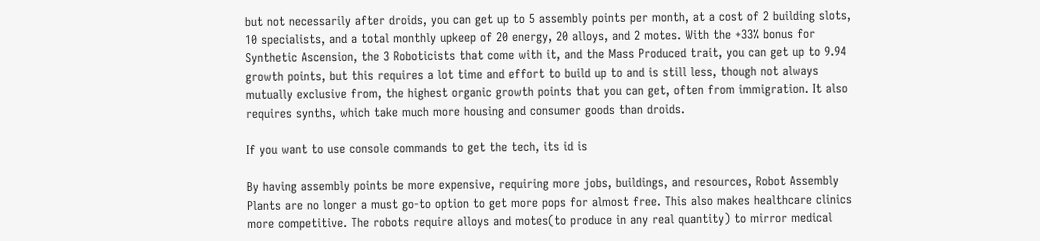but not necessarily after droids, you can get up to 5 assembly points per month, at a cost of 2 building slots, 10 specialists, and a total monthly upkeep of 20 energy, 20 alloys, and 2 motes. With the +33% bonus for Synthetic Ascension, the 3 Roboticists that come with it, and the Mass Produced trait, you can get up to 9.94 growth points, but this requires a lot time and effort to build up to and is still less, though not always mutually exclusive from, the highest organic growth points that you can get, often from immigration. It also requires synths, which take much more housing and consumer goods than droids.

If you want to use console commands to get the tech, its id is

By having assembly points be more expensive, requiring more jobs, buildings, and resources, Robot Assembly Plants are no longer a must go-to option to get more pops for almost free. This also makes healthcare clinics more competitive. The robots require alloys and motes(to produce in any real quantity) to mirror medical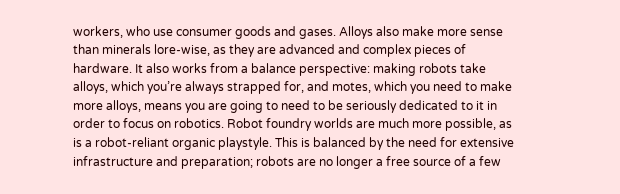workers, who use consumer goods and gases. Alloys also make more sense than minerals lore-wise, as they are advanced and complex pieces of hardware. It also works from a balance perspective: making robots take alloys, which you’re always strapped for, and motes, which you need to make more alloys, means you are going to need to be seriously dedicated to it in order to focus on robotics. Robot foundry worlds are much more possible, as is a robot-reliant organic playstyle. This is balanced by the need for extensive infrastructure and preparation; robots are no longer a free source of a few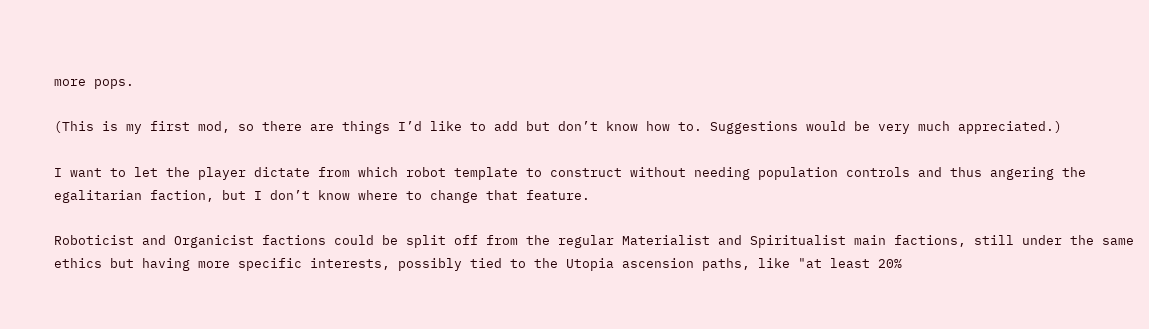more pops.

(This is my first mod, so there are things I’d like to add but don’t know how to. Suggestions would be very much appreciated.)

I want to let the player dictate from which robot template to construct without needing population controls and thus angering the egalitarian faction, but I don’t know where to change that feature.

Roboticist and Organicist factions could be split off from the regular Materialist and Spiritualist main factions, still under the same ethics but having more specific interests, possibly tied to the Utopia ascension paths, like "at least 20%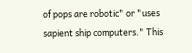of pops are robotic" or "uses sapient ship computers." This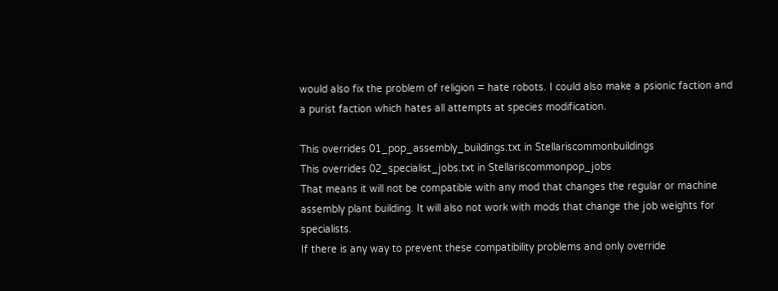would also fix the problem of religion = hate robots. I could also make a psionic faction and a purist faction which hates all attempts at species modification.

This overrides 01_pop_assembly_buildings.txt in Stellariscommonbuildings
This overrides 02_specialist_jobs.txt in Stellariscommonpop_jobs
That means it will not be compatible with any mod that changes the regular or machine assembly plant building. It will also not work with mods that change the job weights for specialists.
If there is any way to prevent these compatibility problems and only override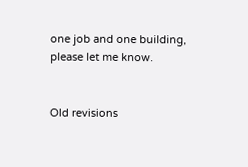one job and one building, please let me know.


Old revisions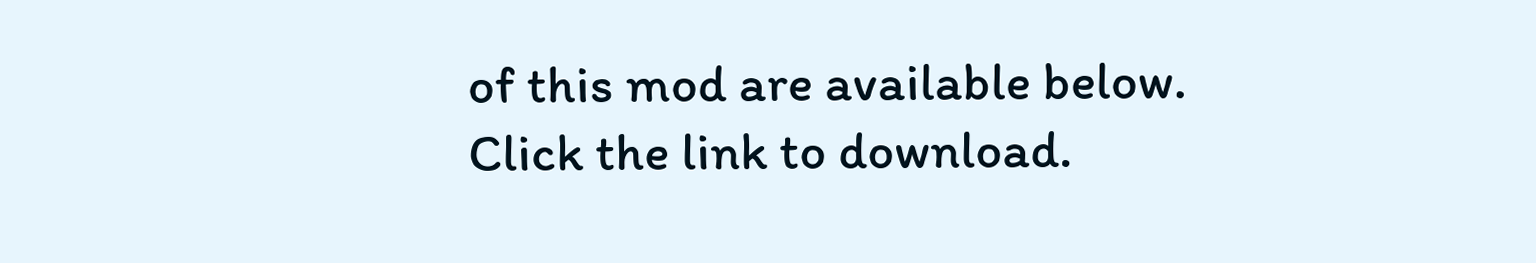of this mod are available below. Click the link to download.